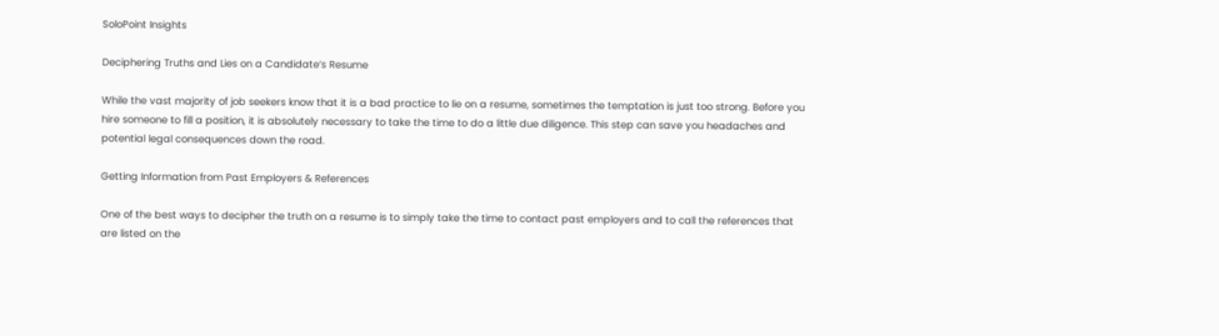SoloPoint Insights

Deciphering Truths and Lies on a Candidate’s Resume

While the vast majority of job seekers know that it is a bad practice to lie on a resume, sometimes the temptation is just too strong. Before you hire someone to fill a position, it is absolutely necessary to take the time to do a little due diligence. This step can save you headaches and potential legal consequences down the road.

Getting Information from Past Employers & References

One of the best ways to decipher the truth on a resume is to simply take the time to contact past employers and to call the references that are listed on the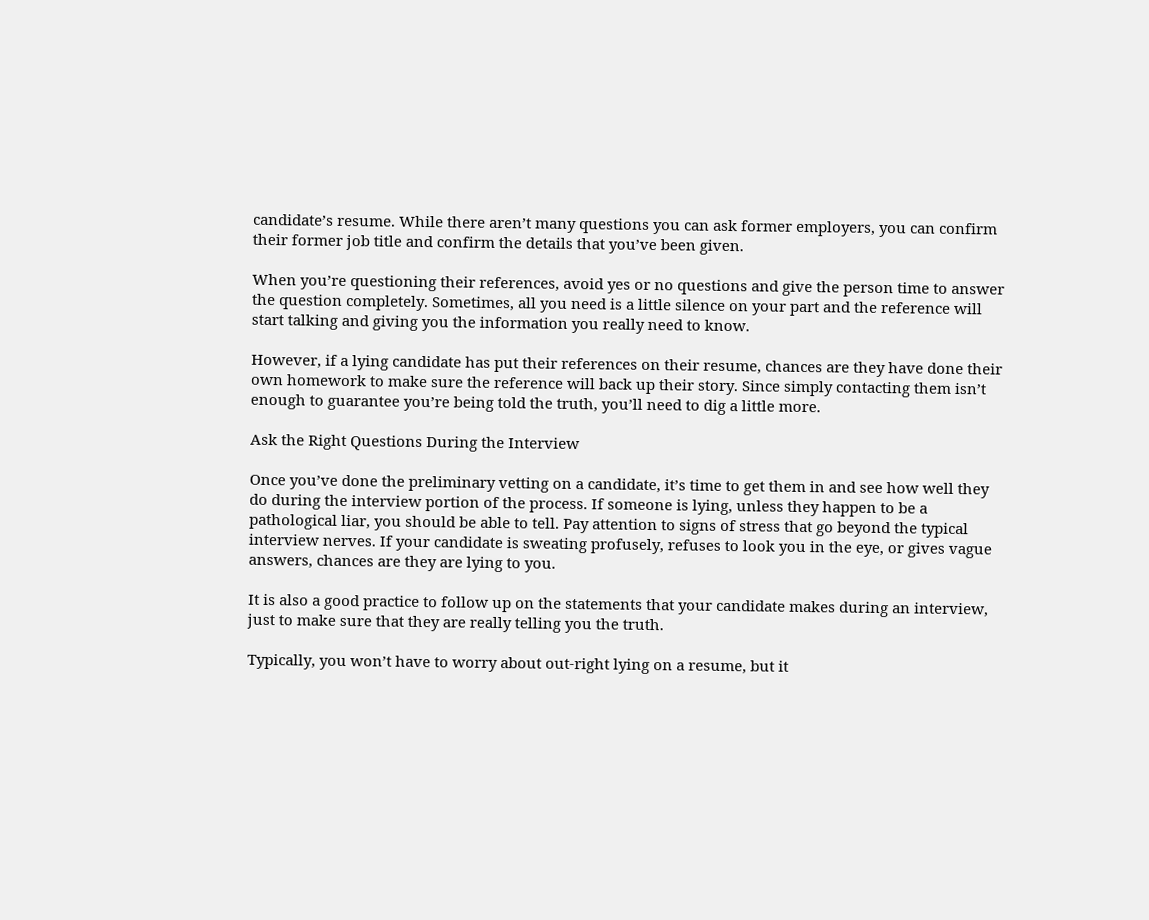candidate’s resume. While there aren’t many questions you can ask former employers, you can confirm their former job title and confirm the details that you’ve been given.

When you’re questioning their references, avoid yes or no questions and give the person time to answer the question completely. Sometimes, all you need is a little silence on your part and the reference will start talking and giving you the information you really need to know.

However, if a lying candidate has put their references on their resume, chances are they have done their own homework to make sure the reference will back up their story. Since simply contacting them isn’t enough to guarantee you’re being told the truth, you’ll need to dig a little more.

Ask the Right Questions During the Interview

Once you’ve done the preliminary vetting on a candidate, it’s time to get them in and see how well they do during the interview portion of the process. If someone is lying, unless they happen to be a pathological liar, you should be able to tell. Pay attention to signs of stress that go beyond the typical interview nerves. If your candidate is sweating profusely, refuses to look you in the eye, or gives vague answers, chances are they are lying to you.

It is also a good practice to follow up on the statements that your candidate makes during an interview, just to make sure that they are really telling you the truth.

Typically, you won’t have to worry about out-right lying on a resume, but it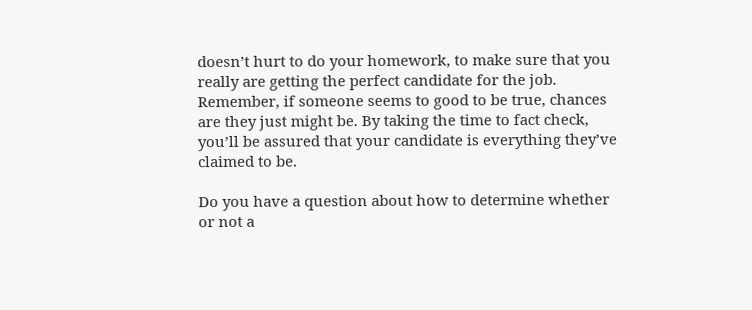doesn’t hurt to do your homework, to make sure that you really are getting the perfect candidate for the job. Remember, if someone seems to good to be true, chances are they just might be. By taking the time to fact check, you’ll be assured that your candidate is everything they’ve claimed to be.

Do you have a question about how to determine whether or not a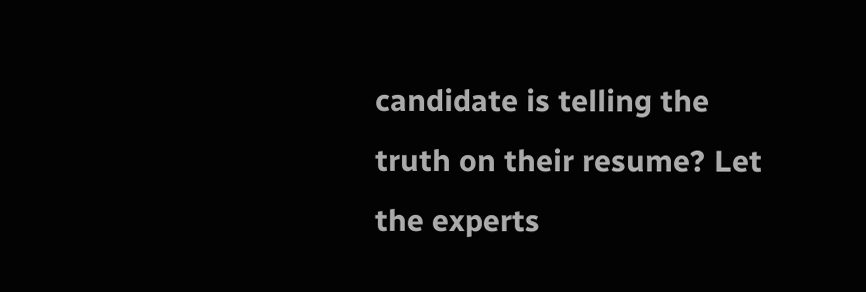candidate is telling the truth on their resume? Let the experts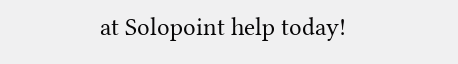at Solopoint help today!